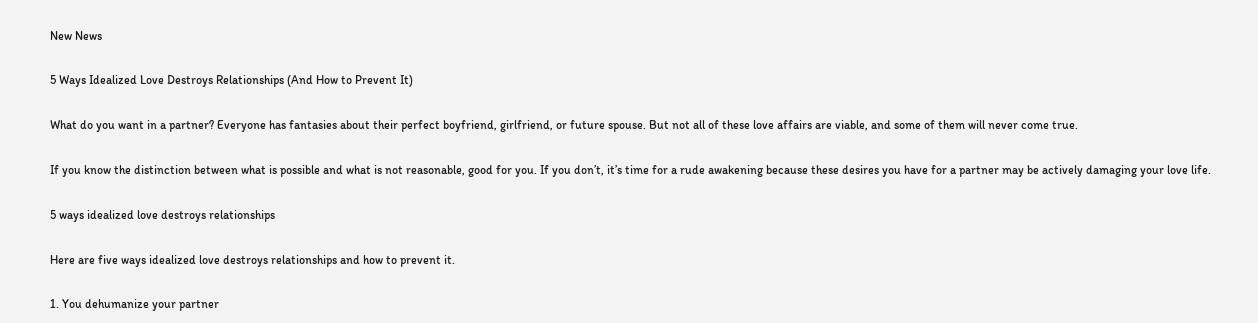New News

5 Ways Idealized Love Destroys Relationships (And How to Prevent It)

What do you want in a partner? Everyone has fantasies about their perfect boyfriend, girlfriend, or future spouse. But not all of these love affairs are viable, and some of them will never come true.

If you know the distinction between what is possible and what is not reasonable, good for you. If you don’t, it’s time for a rude awakening because these desires you have for a partner may be actively damaging your love life.

5 ways idealized love destroys relationships

Here are five ways idealized love destroys relationships and how to prevent it.

1. You dehumanize your partner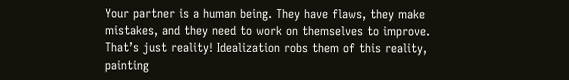Your partner is a human being. They have flaws, they make mistakes, and they need to work on themselves to improve. That’s just reality! Idealization robs them of this reality, painting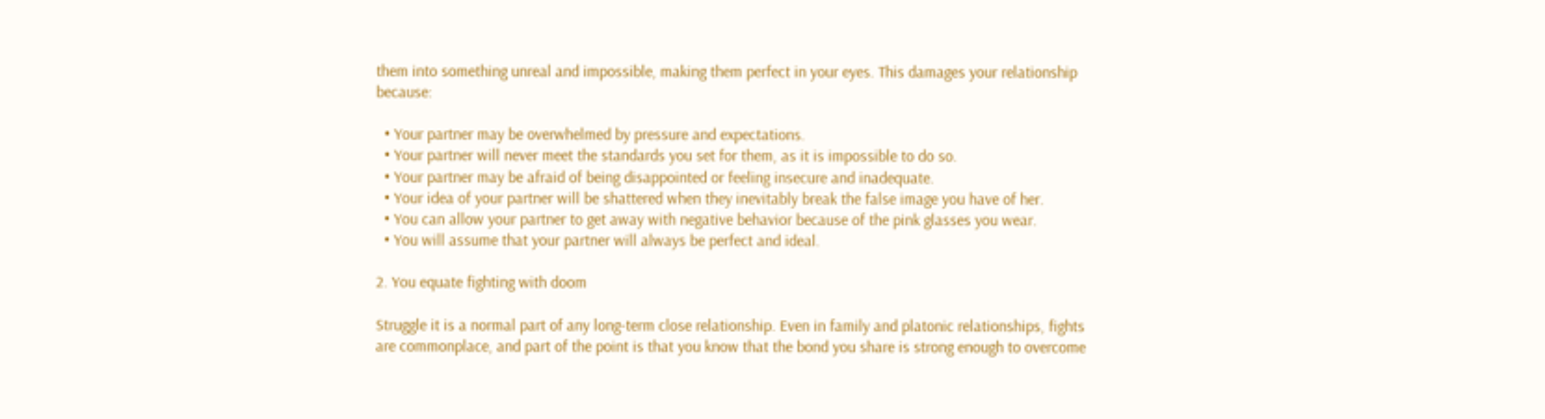them into something unreal and impossible, making them perfect in your eyes. This damages your relationship because:

  • Your partner may be overwhelmed by pressure and expectations.
  • Your partner will never meet the standards you set for them, as it is impossible to do so.
  • Your partner may be afraid of being disappointed or feeling insecure and inadequate.
  • Your idea of your partner will be shattered when they inevitably break the false image you have of her.
  • You can allow your partner to get away with negative behavior because of the pink glasses you wear.
  • You will assume that your partner will always be perfect and ideal.

2. You equate fighting with doom

Struggle it is a normal part of any long-term close relationship. Even in family and platonic relationships, fights are commonplace, and part of the point is that you know that the bond you share is strong enough to overcome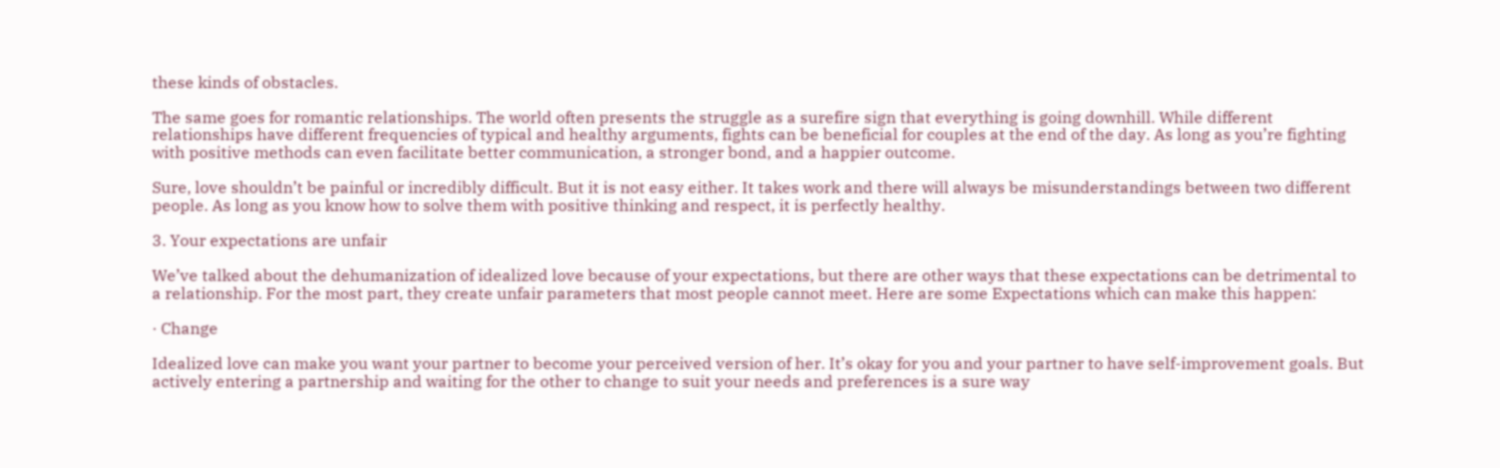these kinds of obstacles.

The same goes for romantic relationships. The world often presents the struggle as a surefire sign that everything is going downhill. While different relationships have different frequencies of typical and healthy arguments, fights can be beneficial for couples at the end of the day. As long as you’re fighting with positive methods can even facilitate better communication, a stronger bond, and a happier outcome.

Sure, love shouldn’t be painful or incredibly difficult. But it is not easy either. It takes work and there will always be misunderstandings between two different people. As long as you know how to solve them with positive thinking and respect, it is perfectly healthy.

3. Your expectations are unfair

We’ve talked about the dehumanization of idealized love because of your expectations, but there are other ways that these expectations can be detrimental to a relationship. For the most part, they create unfair parameters that most people cannot meet. Here are some Expectations which can make this happen:

· Change

Idealized love can make you want your partner to become your perceived version of her. It’s okay for you and your partner to have self-improvement goals. But actively entering a partnership and waiting for the other to change to suit your needs and preferences is a sure way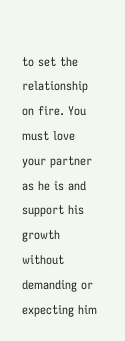to set the relationship on fire. You must love your partner as he is and support his growth without demanding or expecting him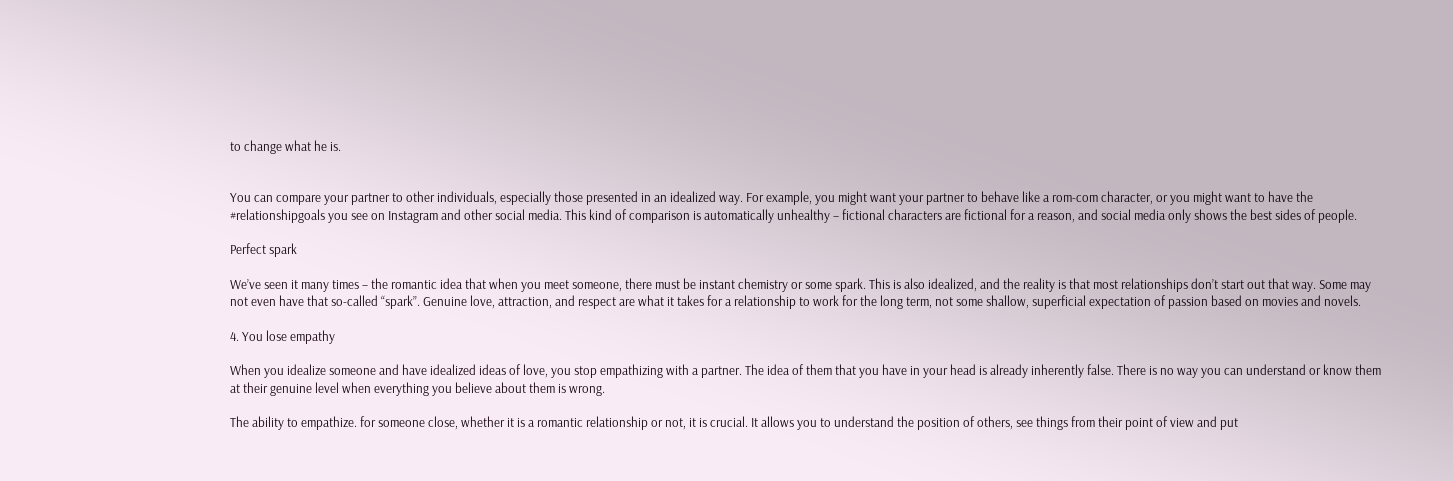to change what he is.


You can compare your partner to other individuals, especially those presented in an idealized way. For example, you might want your partner to behave like a rom-com character, or you might want to have the #relationshipgoals you see on Instagram and other social media. This kind of comparison is automatically unhealthy – fictional characters are fictional for a reason, and social media only shows the best sides of people.

Perfect spark

We’ve seen it many times – the romantic idea that when you meet someone, there must be instant chemistry or some spark. This is also idealized, and the reality is that most relationships don’t start out that way. Some may not even have that so-called “spark”. Genuine love, attraction, and respect are what it takes for a relationship to work for the long term, not some shallow, superficial expectation of passion based on movies and novels.

4. You lose empathy

When you idealize someone and have idealized ideas of love, you stop empathizing with a partner. The idea of them that you have in your head is already inherently false. There is no way you can understand or know them at their genuine level when everything you believe about them is wrong.

The ability to empathize. for someone close, whether it is a romantic relationship or not, it is crucial. It allows you to understand the position of others, see things from their point of view and put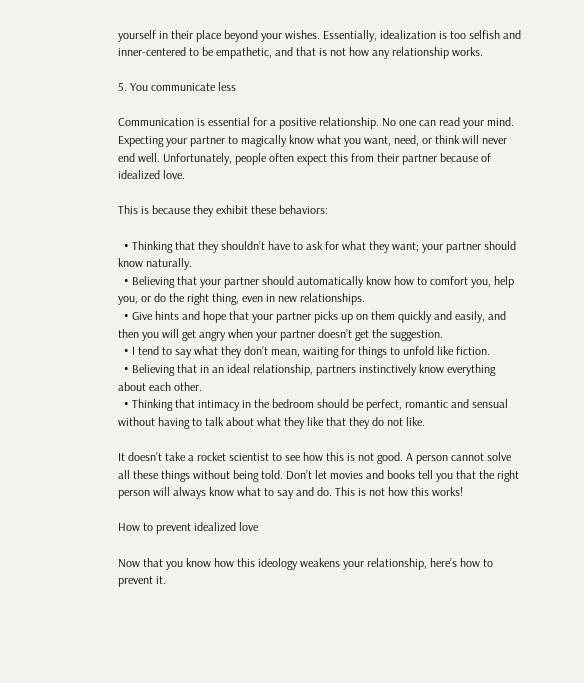yourself in their place beyond your wishes. Essentially, idealization is too selfish and inner-centered to be empathetic, and that is not how any relationship works.

5. You communicate less

Communication is essential for a positive relationship. No one can read your mind. Expecting your partner to magically know what you want, need, or think will never end well. Unfortunately, people often expect this from their partner because of idealized love.

This is because they exhibit these behaviors:

  • Thinking that they shouldn’t have to ask for what they want; your partner should know naturally.
  • Believing that your partner should automatically know how to comfort you, help you, or do the right thing, even in new relationships.
  • Give hints and hope that your partner picks up on them quickly and easily, and then you will get angry when your partner doesn’t get the suggestion.
  • I tend to say what they don’t mean, waiting for things to unfold like fiction.
  • Believing that in an ideal relationship, partners instinctively know everything about each other.
  • Thinking that intimacy in the bedroom should be perfect, romantic and sensual without having to talk about what they like that they do not like.

It doesn’t take a rocket scientist to see how this is not good. A person cannot solve all these things without being told. Don’t let movies and books tell you that the right person will always know what to say and do. This is not how this works!

How to prevent idealized love

Now that you know how this ideology weakens your relationship, here’s how to prevent it.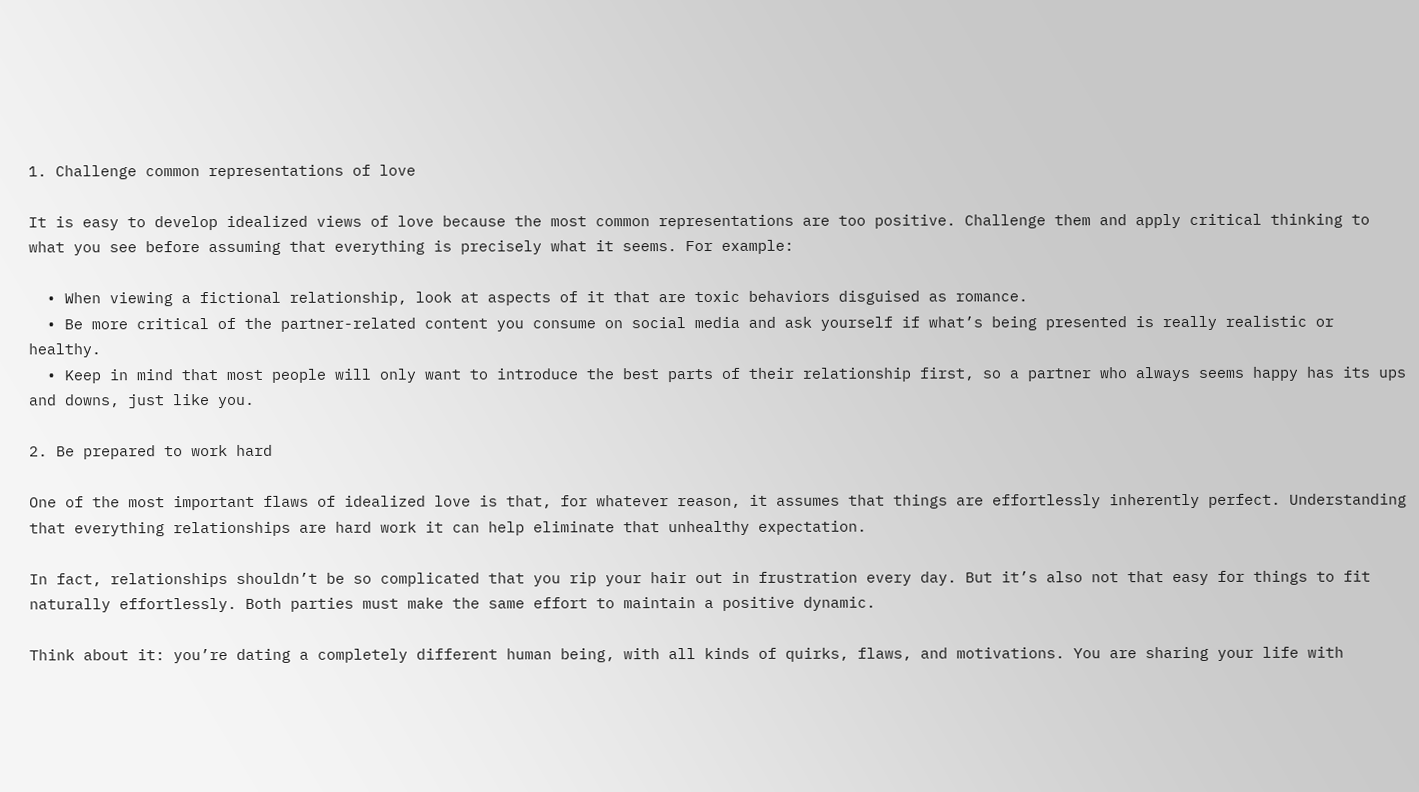1. Challenge common representations of love

It is easy to develop idealized views of love because the most common representations are too positive. Challenge them and apply critical thinking to what you see before assuming that everything is precisely what it seems. For example:

  • When viewing a fictional relationship, look at aspects of it that are toxic behaviors disguised as romance.
  • Be more critical of the partner-related content you consume on social media and ask yourself if what’s being presented is really realistic or healthy.
  • Keep in mind that most people will only want to introduce the best parts of their relationship first, so a partner who always seems happy has its ups and downs, just like you.

2. Be prepared to work hard

One of the most important flaws of idealized love is that, for whatever reason, it assumes that things are effortlessly inherently perfect. Understanding that everything relationships are hard work it can help eliminate that unhealthy expectation.

In fact, relationships shouldn’t be so complicated that you rip your hair out in frustration every day. But it’s also not that easy for things to fit naturally effortlessly. Both parties must make the same effort to maintain a positive dynamic.

Think about it: you’re dating a completely different human being, with all kinds of quirks, flaws, and motivations. You are sharing your life with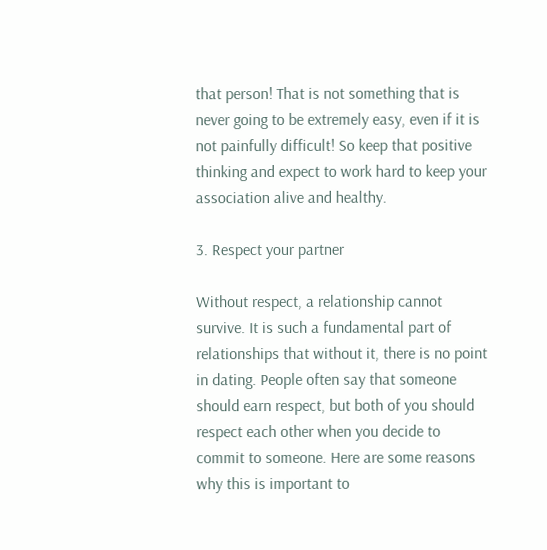that person! That is not something that is never going to be extremely easy, even if it is not painfully difficult! So keep that positive thinking and expect to work hard to keep your association alive and healthy.

3. Respect your partner

Without respect, a relationship cannot survive. It is such a fundamental part of relationships that without it, there is no point in dating. People often say that someone should earn respect, but both of you should respect each other when you decide to commit to someone. Here are some reasons why this is important to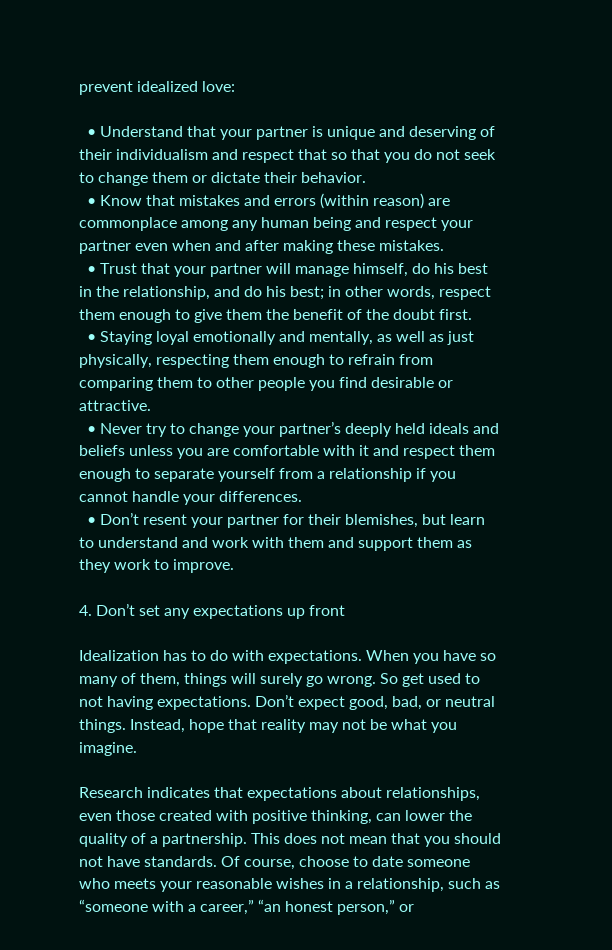prevent idealized love:

  • Understand that your partner is unique and deserving of their individualism and respect that so that you do not seek to change them or dictate their behavior.
  • Know that mistakes and errors (within reason) are commonplace among any human being and respect your partner even when and after making these mistakes.
  • Trust that your partner will manage himself, do his best in the relationship, and do his best; in other words, respect them enough to give them the benefit of the doubt first.
  • Staying loyal emotionally and mentally, as well as just physically, respecting them enough to refrain from comparing them to other people you find desirable or attractive.
  • Never try to change your partner’s deeply held ideals and beliefs unless you are comfortable with it and respect them enough to separate yourself from a relationship if you cannot handle your differences.
  • Don’t resent your partner for their blemishes, but learn to understand and work with them and support them as they work to improve.

4. Don’t set any expectations up front

Idealization has to do with expectations. When you have so many of them, things will surely go wrong. So get used to not having expectations. Don’t expect good, bad, or neutral things. Instead, hope that reality may not be what you imagine.

Research indicates that expectations about relationships, even those created with positive thinking, can lower the quality of a partnership. This does not mean that you should not have standards. Of course, choose to date someone who meets your reasonable wishes in a relationship, such as “someone with a career,” “an honest person,” or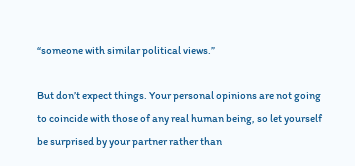“someone with similar political views.”

But don’t expect things. Your personal opinions are not going to coincide with those of any real human being, so let yourself be surprised by your partner rather than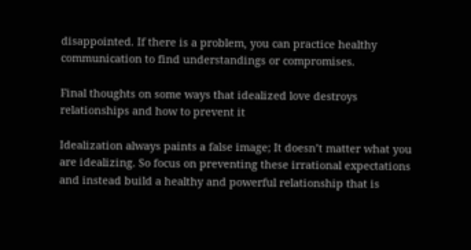disappointed. If there is a problem, you can practice healthy communication to find understandings or compromises.

Final thoughts on some ways that idealized love destroys relationships and how to prevent it

Idealization always paints a false image; It doesn’t matter what you are idealizing. So focus on preventing these irrational expectations and instead build a healthy and powerful relationship that is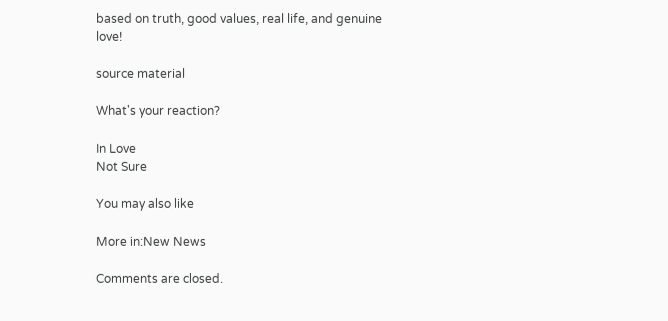based on truth, good values, real life, and genuine love!

source material

What's your reaction?

In Love
Not Sure

You may also like

More in:New News

Comments are closed.